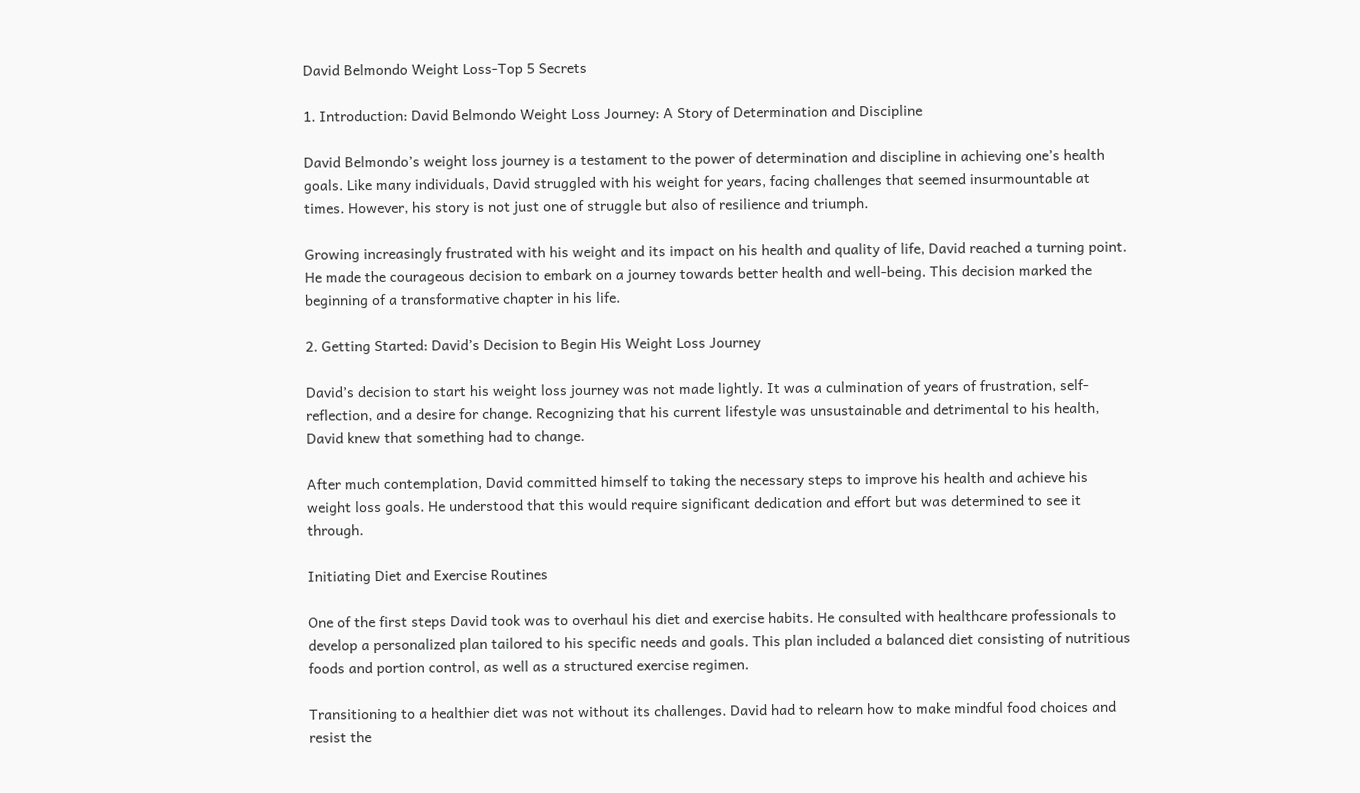David Belmondo Weight Loss-Top 5 Secrets

1. Introduction: David Belmondo Weight Loss Journey: A Story of Determination and Discipline

David Belmondo’s weight loss journey is a testament to the power of determination and discipline in achieving one’s health goals. Like many individuals, David struggled with his weight for years, facing challenges that seemed insurmountable at times. However, his story is not just one of struggle but also of resilience and triumph.

Growing increasingly frustrated with his weight and its impact on his health and quality of life, David reached a turning point. He made the courageous decision to embark on a journey towards better health and well-being. This decision marked the beginning of a transformative chapter in his life.

2. Getting Started: David’s Decision to Begin His Weight Loss Journey

David’s decision to start his weight loss journey was not made lightly. It was a culmination of years of frustration, self-reflection, and a desire for change. Recognizing that his current lifestyle was unsustainable and detrimental to his health, David knew that something had to change.

After much contemplation, David committed himself to taking the necessary steps to improve his health and achieve his weight loss goals. He understood that this would require significant dedication and effort but was determined to see it through.

Initiating Diet and Exercise Routines

One of the first steps David took was to overhaul his diet and exercise habits. He consulted with healthcare professionals to develop a personalized plan tailored to his specific needs and goals. This plan included a balanced diet consisting of nutritious foods and portion control, as well as a structured exercise regimen.

Transitioning to a healthier diet was not without its challenges. David had to relearn how to make mindful food choices and resist the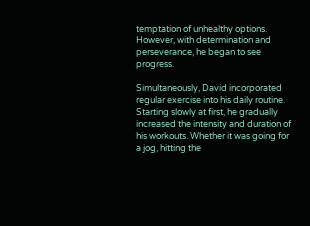temptation of unhealthy options. However, with determination and perseverance, he began to see progress.

Simultaneously, David incorporated regular exercise into his daily routine. Starting slowly at first, he gradually increased the intensity and duration of his workouts. Whether it was going for a jog, hitting the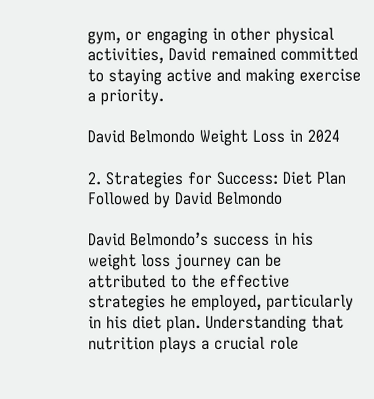gym, or engaging in other physical activities, David remained committed to staying active and making exercise a priority.

David Belmondo Weight Loss in 2024

2. Strategies for Success: Diet Plan Followed by David Belmondo

David Belmondo’s success in his weight loss journey can be attributed to the effective strategies he employed, particularly in his diet plan. Understanding that nutrition plays a crucial role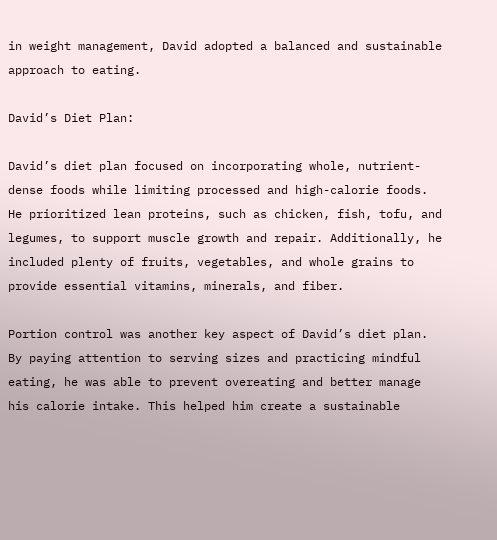in weight management, David adopted a balanced and sustainable approach to eating.

David’s Diet Plan:

David’s diet plan focused on incorporating whole, nutrient-dense foods while limiting processed and high-calorie foods. He prioritized lean proteins, such as chicken, fish, tofu, and legumes, to support muscle growth and repair. Additionally, he included plenty of fruits, vegetables, and whole grains to provide essential vitamins, minerals, and fiber.

Portion control was another key aspect of David’s diet plan. By paying attention to serving sizes and practicing mindful eating, he was able to prevent overeating and better manage his calorie intake. This helped him create a sustainable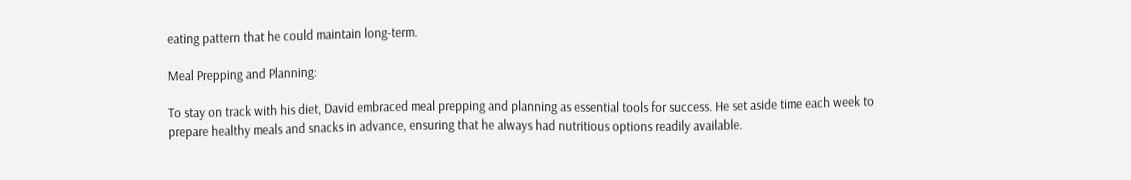eating pattern that he could maintain long-term.

Meal Prepping and Planning:

To stay on track with his diet, David embraced meal prepping and planning as essential tools for success. He set aside time each week to prepare healthy meals and snacks in advance, ensuring that he always had nutritious options readily available.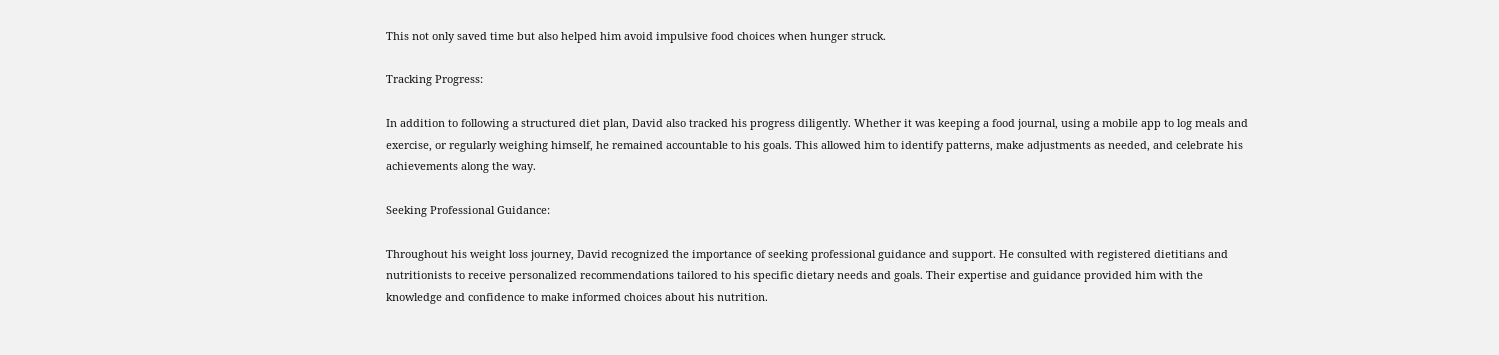This not only saved time but also helped him avoid impulsive food choices when hunger struck.

Tracking Progress:

In addition to following a structured diet plan, David also tracked his progress diligently. Whether it was keeping a food journal, using a mobile app to log meals and exercise, or regularly weighing himself, he remained accountable to his goals. This allowed him to identify patterns, make adjustments as needed, and celebrate his achievements along the way.

Seeking Professional Guidance:

Throughout his weight loss journey, David recognized the importance of seeking professional guidance and support. He consulted with registered dietitians and nutritionists to receive personalized recommendations tailored to his specific dietary needs and goals. Their expertise and guidance provided him with the knowledge and confidence to make informed choices about his nutrition.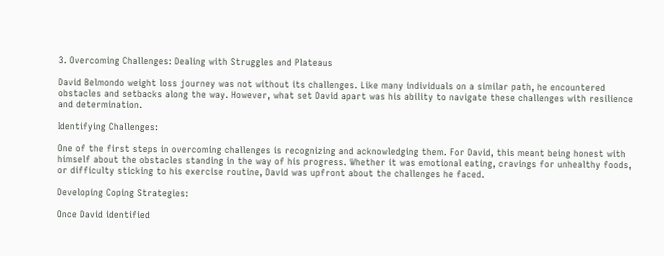3. Overcoming Challenges: Dealing with Struggles and Plateaus

David Belmondo weight loss journey was not without its challenges. Like many individuals on a similar path, he encountered obstacles and setbacks along the way. However, what set David apart was his ability to navigate these challenges with resilience and determination.

Identifying Challenges:

One of the first steps in overcoming challenges is recognizing and acknowledging them. For David, this meant being honest with himself about the obstacles standing in the way of his progress. Whether it was emotional eating, cravings for unhealthy foods, or difficulty sticking to his exercise routine, David was upfront about the challenges he faced.

Developing Coping Strategies:

Once David identified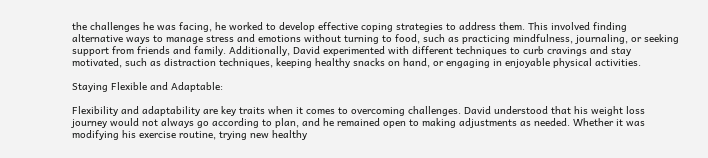the challenges he was facing, he worked to develop effective coping strategies to address them. This involved finding alternative ways to manage stress and emotions without turning to food, such as practicing mindfulness, journaling, or seeking support from friends and family. Additionally, David experimented with different techniques to curb cravings and stay motivated, such as distraction techniques, keeping healthy snacks on hand, or engaging in enjoyable physical activities.

Staying Flexible and Adaptable:

Flexibility and adaptability are key traits when it comes to overcoming challenges. David understood that his weight loss journey would not always go according to plan, and he remained open to making adjustments as needed. Whether it was modifying his exercise routine, trying new healthy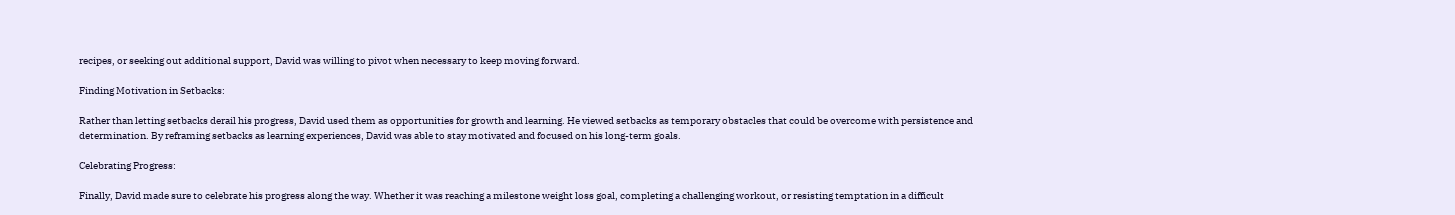recipes, or seeking out additional support, David was willing to pivot when necessary to keep moving forward.

Finding Motivation in Setbacks:

Rather than letting setbacks derail his progress, David used them as opportunities for growth and learning. He viewed setbacks as temporary obstacles that could be overcome with persistence and determination. By reframing setbacks as learning experiences, David was able to stay motivated and focused on his long-term goals.

Celebrating Progress:

Finally, David made sure to celebrate his progress along the way. Whether it was reaching a milestone weight loss goal, completing a challenging workout, or resisting temptation in a difficult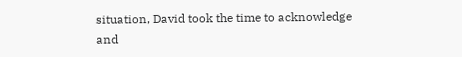situation, David took the time to acknowledge and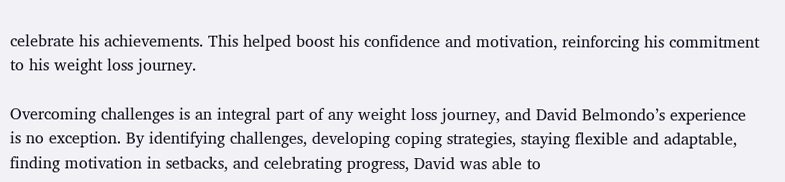celebrate his achievements. This helped boost his confidence and motivation, reinforcing his commitment to his weight loss journey.

Overcoming challenges is an integral part of any weight loss journey, and David Belmondo’s experience is no exception. By identifying challenges, developing coping strategies, staying flexible and adaptable, finding motivation in setbacks, and celebrating progress, David was able to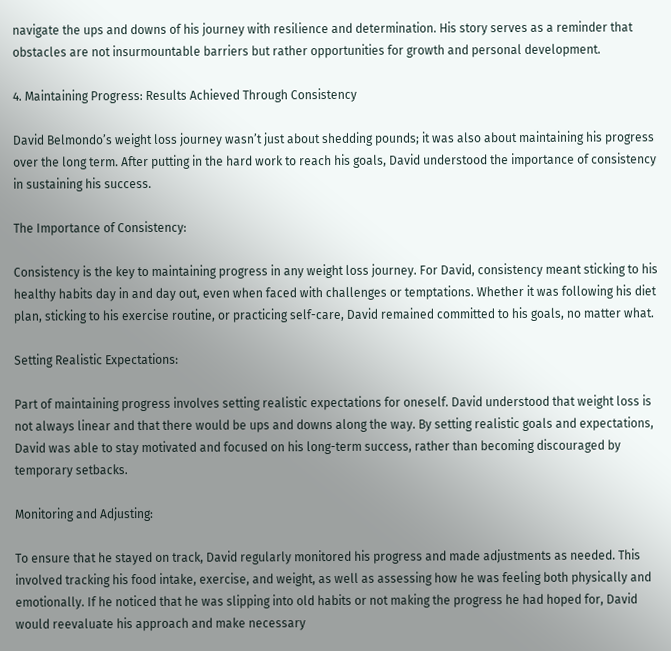navigate the ups and downs of his journey with resilience and determination. His story serves as a reminder that obstacles are not insurmountable barriers but rather opportunities for growth and personal development.

4. Maintaining Progress: Results Achieved Through Consistency

David Belmondo’s weight loss journey wasn’t just about shedding pounds; it was also about maintaining his progress over the long term. After putting in the hard work to reach his goals, David understood the importance of consistency in sustaining his success.

The Importance of Consistency:

Consistency is the key to maintaining progress in any weight loss journey. For David, consistency meant sticking to his healthy habits day in and day out, even when faced with challenges or temptations. Whether it was following his diet plan, sticking to his exercise routine, or practicing self-care, David remained committed to his goals, no matter what.

Setting Realistic Expectations:

Part of maintaining progress involves setting realistic expectations for oneself. David understood that weight loss is not always linear and that there would be ups and downs along the way. By setting realistic goals and expectations, David was able to stay motivated and focused on his long-term success, rather than becoming discouraged by temporary setbacks.

Monitoring and Adjusting:

To ensure that he stayed on track, David regularly monitored his progress and made adjustments as needed. This involved tracking his food intake, exercise, and weight, as well as assessing how he was feeling both physically and emotionally. If he noticed that he was slipping into old habits or not making the progress he had hoped for, David would reevaluate his approach and make necessary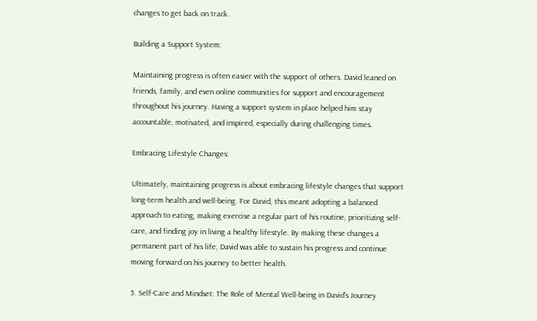changes to get back on track.

Building a Support System:

Maintaining progress is often easier with the support of others. David leaned on friends, family, and even online communities for support and encouragement throughout his journey. Having a support system in place helped him stay accountable, motivated, and inspired, especially during challenging times.

Embracing Lifestyle Changes:

Ultimately, maintaining progress is about embracing lifestyle changes that support long-term health and well-being. For David, this meant adopting a balanced approach to eating, making exercise a regular part of his routine, prioritizing self-care, and finding joy in living a healthy lifestyle. By making these changes a permanent part of his life, David was able to sustain his progress and continue moving forward on his journey to better health.

5. Self-Care and Mindset: The Role of Mental Well-being in David’s Journey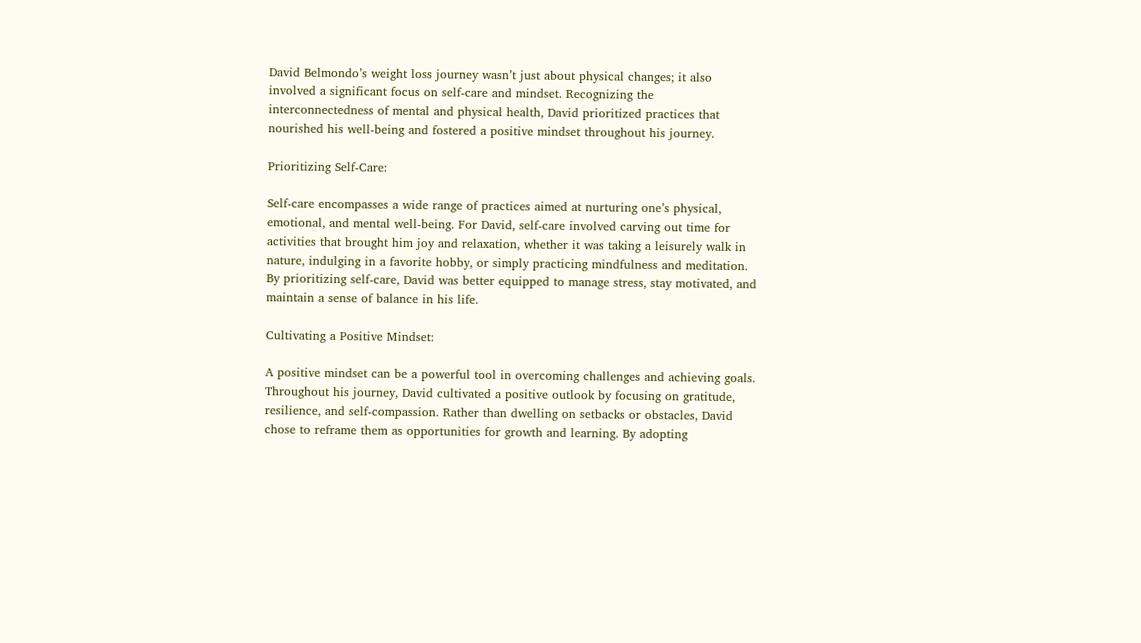David Belmondo’s weight loss journey wasn’t just about physical changes; it also involved a significant focus on self-care and mindset. Recognizing the interconnectedness of mental and physical health, David prioritized practices that nourished his well-being and fostered a positive mindset throughout his journey.

Prioritizing Self-Care:

Self-care encompasses a wide range of practices aimed at nurturing one’s physical, emotional, and mental well-being. For David, self-care involved carving out time for activities that brought him joy and relaxation, whether it was taking a leisurely walk in nature, indulging in a favorite hobby, or simply practicing mindfulness and meditation. By prioritizing self-care, David was better equipped to manage stress, stay motivated, and maintain a sense of balance in his life.

Cultivating a Positive Mindset:

A positive mindset can be a powerful tool in overcoming challenges and achieving goals. Throughout his journey, David cultivated a positive outlook by focusing on gratitude, resilience, and self-compassion. Rather than dwelling on setbacks or obstacles, David chose to reframe them as opportunities for growth and learning. By adopting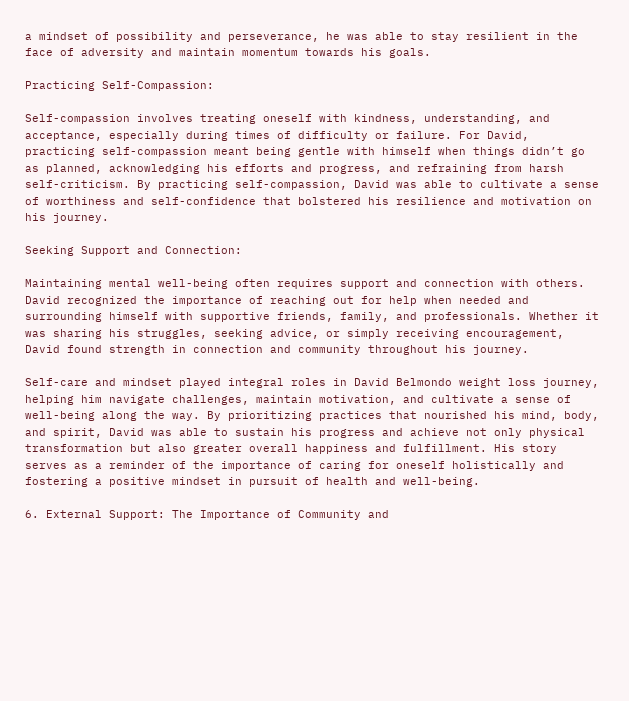a mindset of possibility and perseverance, he was able to stay resilient in the face of adversity and maintain momentum towards his goals.

Practicing Self-Compassion:

Self-compassion involves treating oneself with kindness, understanding, and acceptance, especially during times of difficulty or failure. For David, practicing self-compassion meant being gentle with himself when things didn’t go as planned, acknowledging his efforts and progress, and refraining from harsh self-criticism. By practicing self-compassion, David was able to cultivate a sense of worthiness and self-confidence that bolstered his resilience and motivation on his journey.

Seeking Support and Connection:

Maintaining mental well-being often requires support and connection with others. David recognized the importance of reaching out for help when needed and surrounding himself with supportive friends, family, and professionals. Whether it was sharing his struggles, seeking advice, or simply receiving encouragement, David found strength in connection and community throughout his journey.

Self-care and mindset played integral roles in David Belmondo weight loss journey, helping him navigate challenges, maintain motivation, and cultivate a sense of well-being along the way. By prioritizing practices that nourished his mind, body, and spirit, David was able to sustain his progress and achieve not only physical transformation but also greater overall happiness and fulfillment. His story serves as a reminder of the importance of caring for oneself holistically and fostering a positive mindset in pursuit of health and well-being.

6. External Support: The Importance of Community and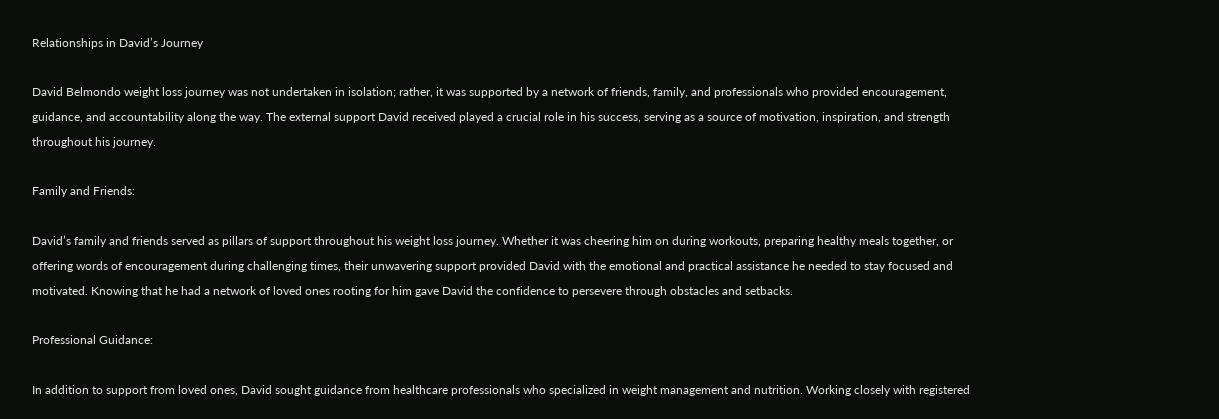Relationships in David’s Journey

David Belmondo weight loss journey was not undertaken in isolation; rather, it was supported by a network of friends, family, and professionals who provided encouragement, guidance, and accountability along the way. The external support David received played a crucial role in his success, serving as a source of motivation, inspiration, and strength throughout his journey.

Family and Friends:

David’s family and friends served as pillars of support throughout his weight loss journey. Whether it was cheering him on during workouts, preparing healthy meals together, or offering words of encouragement during challenging times, their unwavering support provided David with the emotional and practical assistance he needed to stay focused and motivated. Knowing that he had a network of loved ones rooting for him gave David the confidence to persevere through obstacles and setbacks.

Professional Guidance:

In addition to support from loved ones, David sought guidance from healthcare professionals who specialized in weight management and nutrition. Working closely with registered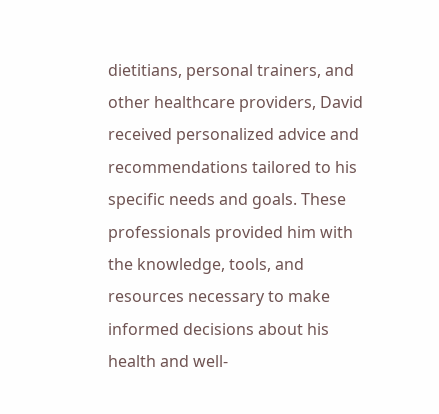dietitians, personal trainers, and other healthcare providers, David received personalized advice and recommendations tailored to his specific needs and goals. These professionals provided him with the knowledge, tools, and resources necessary to make informed decisions about his health and well-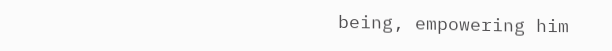being, empowering him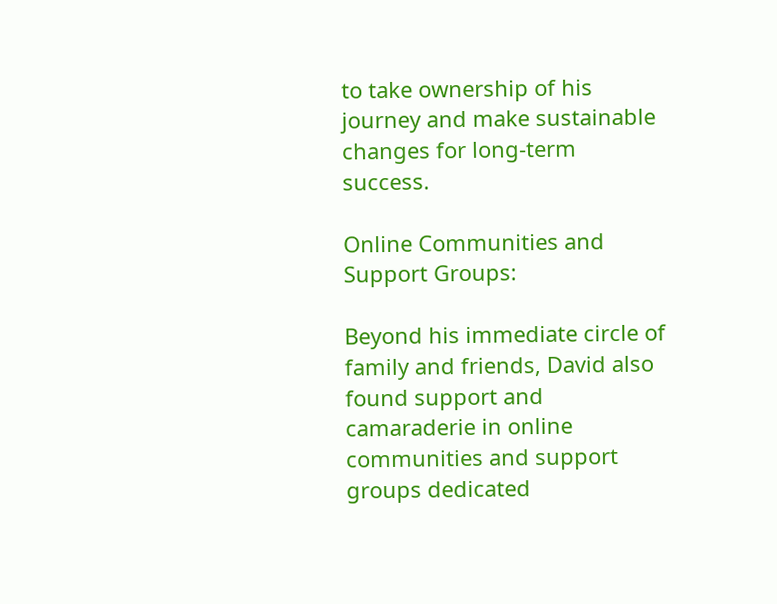to take ownership of his journey and make sustainable changes for long-term success.

Online Communities and Support Groups:

Beyond his immediate circle of family and friends, David also found support and camaraderie in online communities and support groups dedicated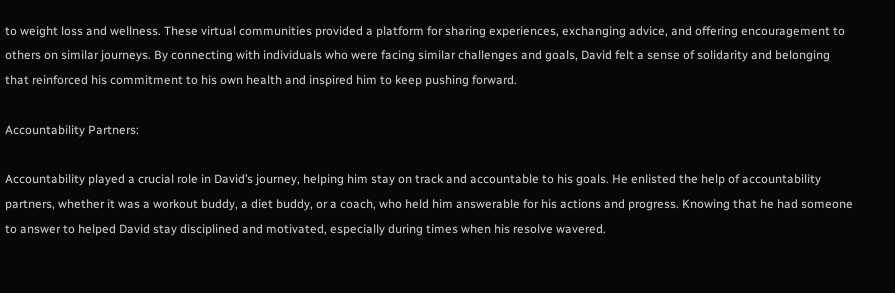to weight loss and wellness. These virtual communities provided a platform for sharing experiences, exchanging advice, and offering encouragement to others on similar journeys. By connecting with individuals who were facing similar challenges and goals, David felt a sense of solidarity and belonging that reinforced his commitment to his own health and inspired him to keep pushing forward.

Accountability Partners:

Accountability played a crucial role in David’s journey, helping him stay on track and accountable to his goals. He enlisted the help of accountability partners, whether it was a workout buddy, a diet buddy, or a coach, who held him answerable for his actions and progress. Knowing that he had someone to answer to helped David stay disciplined and motivated, especially during times when his resolve wavered.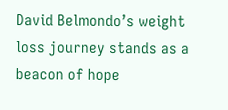David Belmondo’s weight loss journey stands as a beacon of hope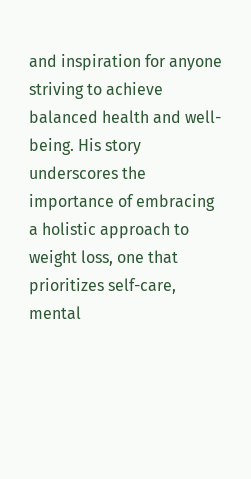and inspiration for anyone striving to achieve balanced health and well-being. His story underscores the importance of embracing a holistic approach to weight loss, one that prioritizes self-care, mental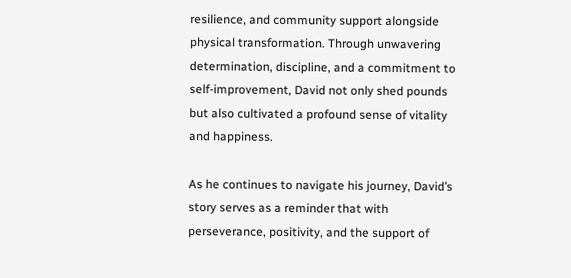resilience, and community support alongside physical transformation. Through unwavering determination, discipline, and a commitment to self-improvement, David not only shed pounds but also cultivated a profound sense of vitality and happiness.

As he continues to navigate his journey, David’s story serves as a reminder that with perseverance, positivity, and the support of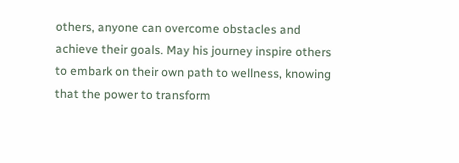others, anyone can overcome obstacles and achieve their goals. May his journey inspire others to embark on their own path to wellness, knowing that the power to transform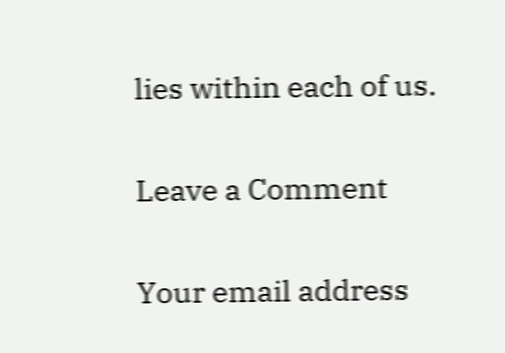lies within each of us.

Leave a Comment

Your email address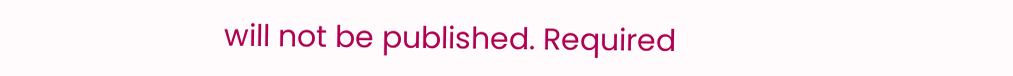will not be published. Required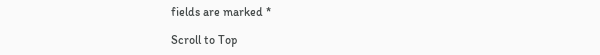fields are marked *

Scroll to Top